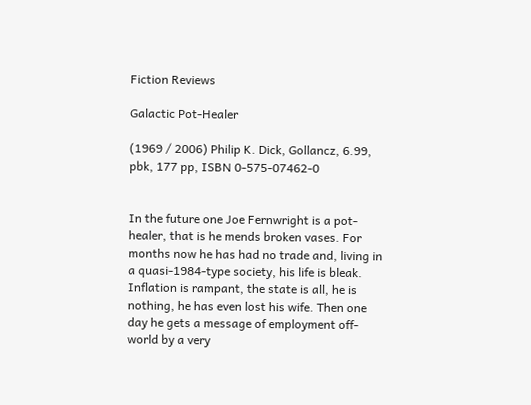Fiction Reviews

Galactic Pot-Healer

(1969 / 2006) Philip K. Dick, Gollancz, 6.99, pbk, 177 pp, ISBN 0-575-07462-0


In the future one Joe Fernwright is a pot-healer, that is he mends broken vases. For months now he has had no trade and, living in a quasi-1984-type society, his life is bleak. Inflation is rampant, the state is all, he is nothing, he has even lost his wife. Then one day he gets a message of employment off-world by a very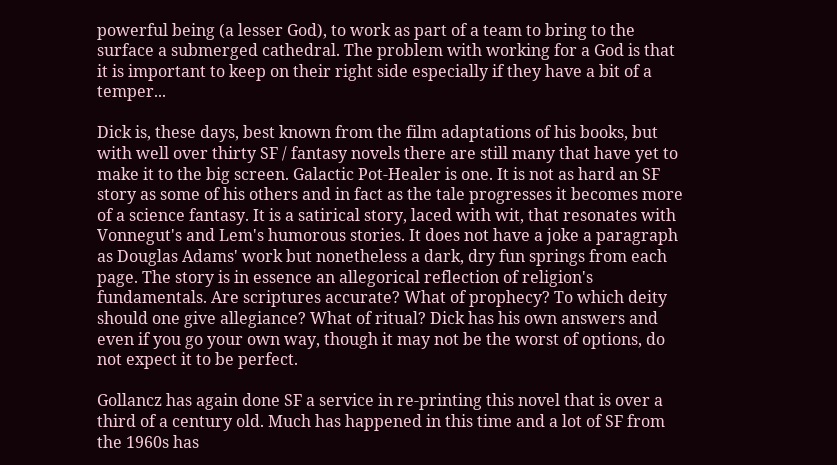powerful being (a lesser God), to work as part of a team to bring to the surface a submerged cathedral. The problem with working for a God is that it is important to keep on their right side especially if they have a bit of a temper...

Dick is, these days, best known from the film adaptations of his books, but with well over thirty SF / fantasy novels there are still many that have yet to make it to the big screen. Galactic Pot-Healer is one. It is not as hard an SF story as some of his others and in fact as the tale progresses it becomes more of a science fantasy. It is a satirical story, laced with wit, that resonates with Vonnegut's and Lem's humorous stories. It does not have a joke a paragraph as Douglas Adams' work but nonetheless a dark, dry fun springs from each page. The story is in essence an allegorical reflection of religion's fundamentals. Are scriptures accurate? What of prophecy? To which deity should one give allegiance? What of ritual? Dick has his own answers and even if you go your own way, though it may not be the worst of options, do not expect it to be perfect.

Gollancz has again done SF a service in re-printing this novel that is over a third of a century old. Much has happened in this time and a lot of SF from the 1960s has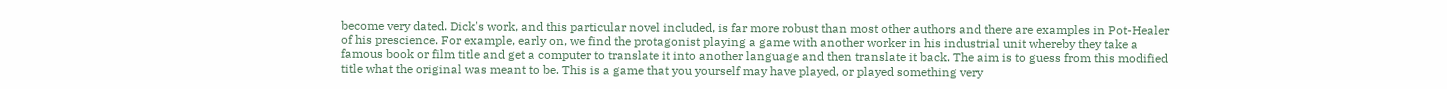become very dated. Dick's work, and this particular novel included, is far more robust than most other authors and there are examples in Pot-Healer of his prescience. For example, early on, we find the protagonist playing a game with another worker in his industrial unit whereby they take a famous book or film title and get a computer to translate it into another language and then translate it back. The aim is to guess from this modified title what the original was meant to be. This is a game that you yourself may have played, or played something very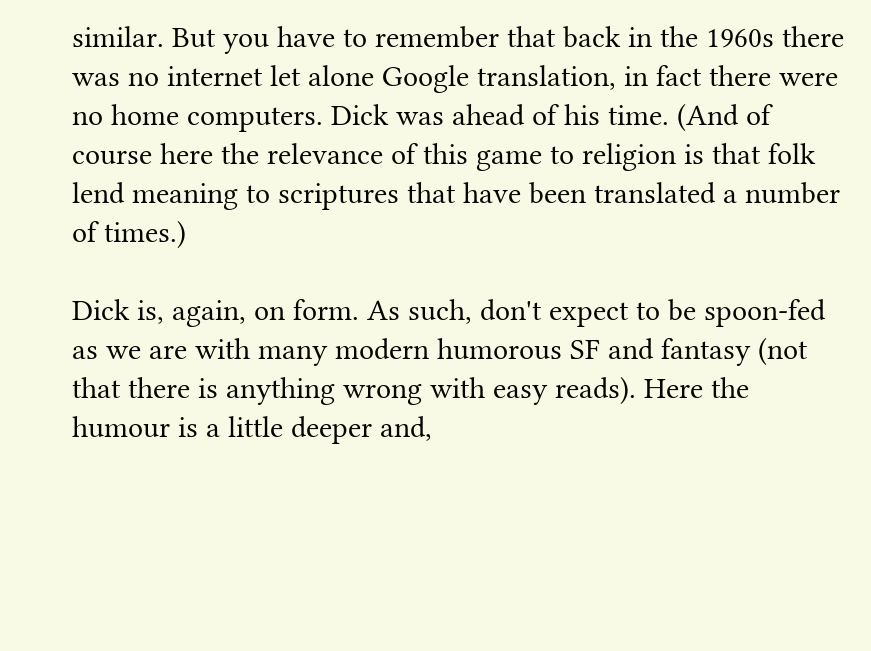similar. But you have to remember that back in the 1960s there was no internet let alone Google translation, in fact there were no home computers. Dick was ahead of his time. (And of course here the relevance of this game to religion is that folk lend meaning to scriptures that have been translated a number of times.)

Dick is, again, on form. As such, don't expect to be spoon-fed as we are with many modern humorous SF and fantasy (not that there is anything wrong with easy reads). Here the humour is a little deeper and,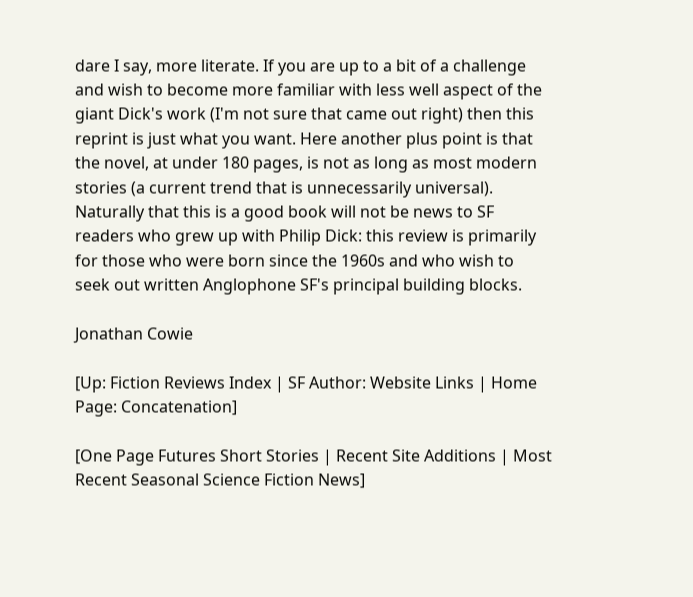dare I say, more literate. If you are up to a bit of a challenge and wish to become more familiar with less well aspect of the giant Dick's work (I'm not sure that came out right) then this reprint is just what you want. Here another plus point is that the novel, at under 180 pages, is not as long as most modern stories (a current trend that is unnecessarily universal). Naturally that this is a good book will not be news to SF readers who grew up with Philip Dick: this review is primarily for those who were born since the 1960s and who wish to seek out written Anglophone SF's principal building blocks.

Jonathan Cowie

[Up: Fiction Reviews Index | SF Author: Website Links | Home Page: Concatenation]

[One Page Futures Short Stories | Recent Site Additions | Most Recent Seasonal Science Fiction News]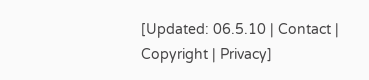[Updated: 06.5.10 | Contact | Copyright | Privacy]